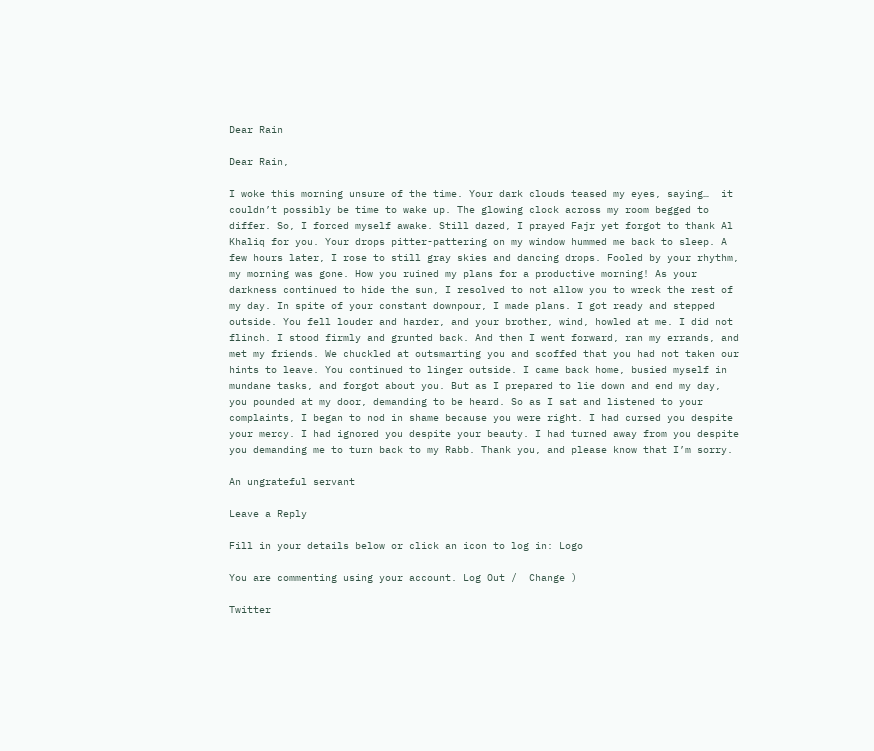Dear Rain

Dear Rain,

I woke this morning unsure of the time. Your dark clouds teased my eyes, saying…  it couldn’t possibly be time to wake up. The glowing clock across my room begged to differ. So, I forced myself awake. Still dazed, I prayed Fajr yet forgot to thank Al Khaliq for you. Your drops pitter-pattering on my window hummed me back to sleep. A few hours later, I rose to still gray skies and dancing drops. Fooled by your rhythm, my morning was gone. How you ruined my plans for a productive morning! As your darkness continued to hide the sun, I resolved to not allow you to wreck the rest of my day. In spite of your constant downpour, I made plans. I got ready and stepped outside. You fell louder and harder, and your brother, wind, howled at me. I did not flinch. I stood firmly and grunted back. And then I went forward, ran my errands, and met my friends. We chuckled at outsmarting you and scoffed that you had not taken our hints to leave. You continued to linger outside. I came back home, busied myself in mundane tasks, and forgot about you. But as I prepared to lie down and end my day, you pounded at my door, demanding to be heard. So as I sat and listened to your complaints, I began to nod in shame because you were right. I had cursed you despite your mercy. I had ignored you despite your beauty. I had turned away from you despite you demanding me to turn back to my Rabb. Thank you, and please know that I’m sorry.

An ungrateful servant

Leave a Reply

Fill in your details below or click an icon to log in: Logo

You are commenting using your account. Log Out /  Change )

Twitter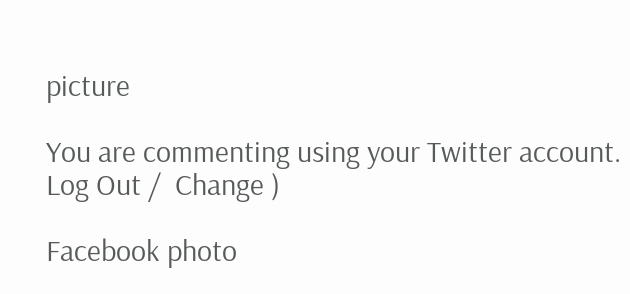picture

You are commenting using your Twitter account. Log Out /  Change )

Facebook photo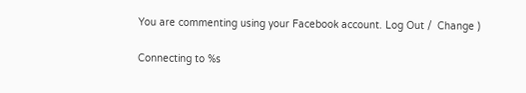You are commenting using your Facebook account. Log Out /  Change )

Connecting to %s